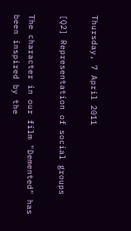Thursday, 7 April 2011

[Q2] Representation of social groups

The character in our film "Demented" has been inspired by the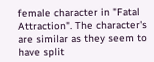female character in "Fatal Attraction". The character's are similar as they seem to have split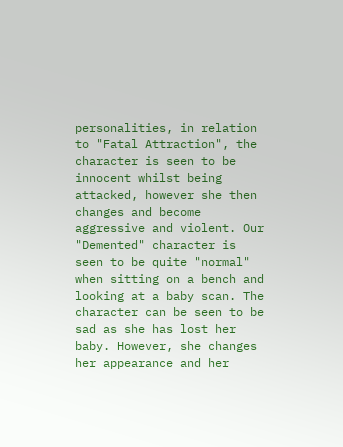personalities, in relation to "Fatal Attraction", the character is seen to be innocent whilst being attacked, however she then changes and become aggressive and violent. Our "Demented" character is seen to be quite "normal" when sitting on a bench and looking at a baby scan. The character can be seen to be sad as she has lost her baby. However, she changes her appearance and her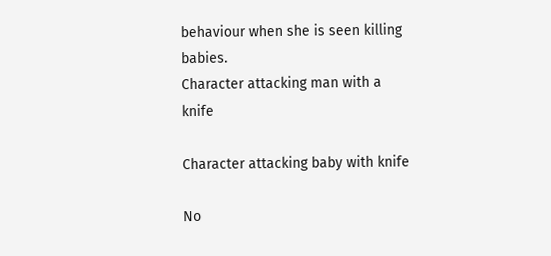behaviour when she is seen killing babies.
Character attacking man with a knife

Character attacking baby with knife

No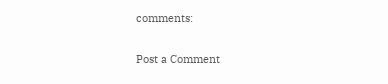comments:

Post a Comment